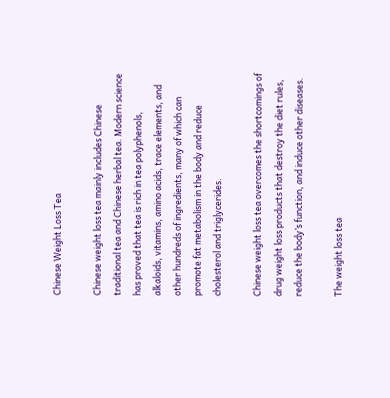Chinese Weight Loss Tea

Chinese weight loss tea mainly includes Chinese traditional tea and Chinese herbal tea. Modern science has proved that tea is rich in tea polyphenols, alkaloids, vitamins, amino acids, trace elements, and other hundreds of ingredients, many of which can promote fat metabolism in the body and reduce cholesterol and triglycerides.

Chinese weight loss tea overcomes the shortcomings of drug weight loss products that destroy the diet rules, reduce the body’s function, and induce other diseases.

The weight loss tea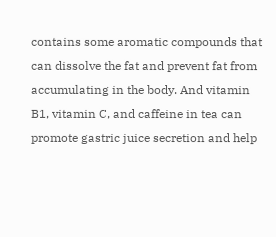contains some aromatic compounds that can dissolve the fat and prevent fat from accumulating in the body. And vitamin B1, vitamin C, and caffeine in tea can promote gastric juice secretion and help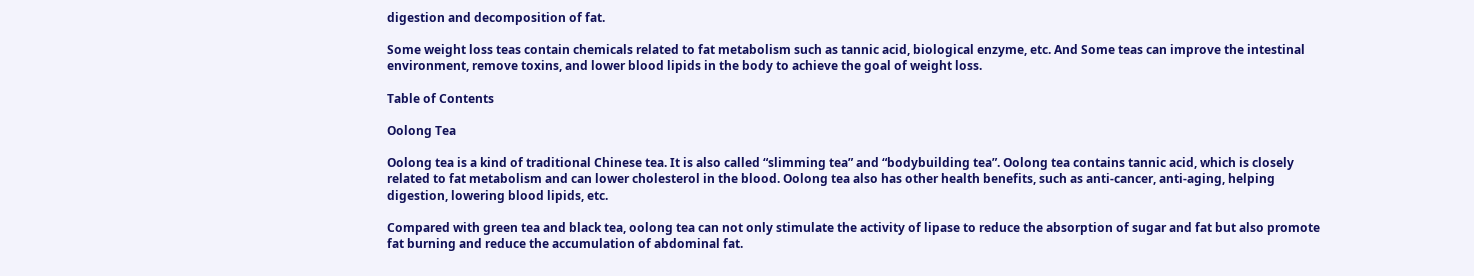digestion and decomposition of fat.

Some weight loss teas contain chemicals related to fat metabolism such as tannic acid, biological enzyme, etc. And Some teas can improve the intestinal environment, remove toxins, and lower blood lipids in the body to achieve the goal of weight loss.

Table of Contents

Oolong Tea

Oolong tea is a kind of traditional Chinese tea. It is also called “slimming tea” and “bodybuilding tea”. Oolong tea contains tannic acid, which is closely related to fat metabolism and can lower cholesterol in the blood. Oolong tea also has other health benefits, such as anti-cancer, anti-aging, helping digestion, lowering blood lipids, etc.

Compared with green tea and black tea, oolong tea can not only stimulate the activity of lipase to reduce the absorption of sugar and fat but also promote fat burning and reduce the accumulation of abdominal fat.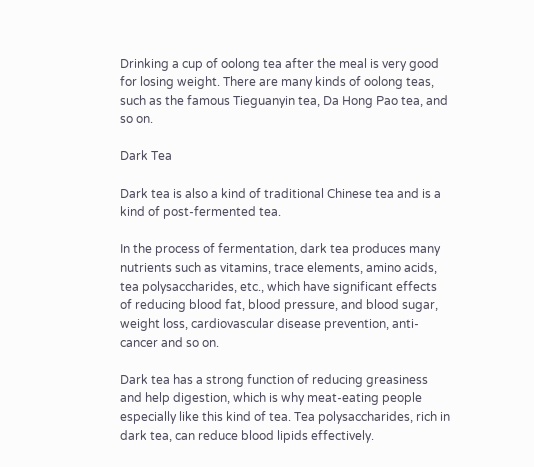Drinking a cup of oolong tea after the meal is very good for losing weight. There are many kinds of oolong teas, such as the famous Tieguanyin tea, Da Hong Pao tea, and so on.

Dark Tea

Dark tea is also a kind of traditional Chinese tea and is a kind of post-fermented tea.

In the process of fermentation, dark tea produces many nutrients such as vitamins, trace elements, amino acids, tea polysaccharides, etc., which have significant effects of reducing blood fat, blood pressure, and blood sugar, weight loss, cardiovascular disease prevention, anti-cancer and so on.

Dark tea has a strong function of reducing greasiness and help digestion, which is why meat-eating people especially like this kind of tea. Tea polysaccharides, rich in dark tea, can reduce blood lipids effectively.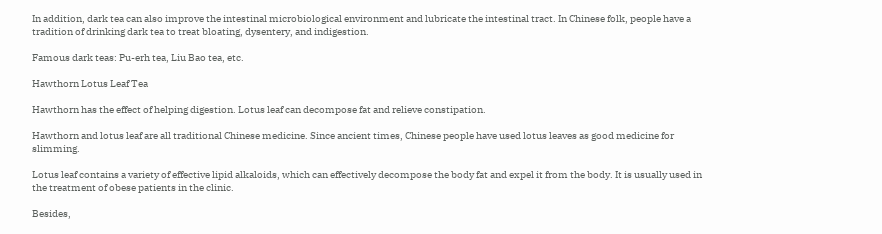In addition, dark tea can also improve the intestinal microbiological environment and lubricate the intestinal tract. In Chinese folk, people have a tradition of drinking dark tea to treat bloating, dysentery, and indigestion.

Famous dark teas: Pu-erh tea, Liu Bao tea, etc.

Hawthorn Lotus Leaf Tea

Hawthorn has the effect of helping digestion. Lotus leaf can decompose fat and relieve constipation.

Hawthorn and lotus leaf are all traditional Chinese medicine. Since ancient times, Chinese people have used lotus leaves as good medicine for slimming.

Lotus leaf contains a variety of effective lipid alkaloids, which can effectively decompose the body fat and expel it from the body. It is usually used in the treatment of obese patients in the clinic.

Besides,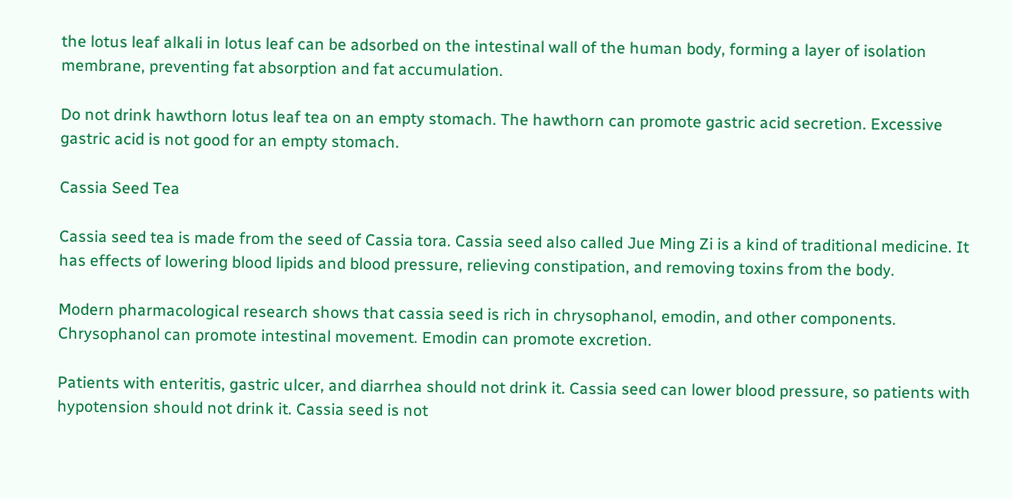the lotus leaf alkali in lotus leaf can be adsorbed on the intestinal wall of the human body, forming a layer of isolation membrane, preventing fat absorption and fat accumulation.

Do not drink hawthorn lotus leaf tea on an empty stomach. The hawthorn can promote gastric acid secretion. Excessive gastric acid is not good for an empty stomach.

Cassia Seed Tea

Cassia seed tea is made from the seed of Cassia tora. Cassia seed also called Jue Ming Zi is a kind of traditional medicine. It has effects of lowering blood lipids and blood pressure, relieving constipation, and removing toxins from the body.

Modern pharmacological research shows that cassia seed is rich in chrysophanol, emodin, and other components. Chrysophanol can promote intestinal movement. Emodin can promote excretion.

Patients with enteritis, gastric ulcer, and diarrhea should not drink it. Cassia seed can lower blood pressure, so patients with hypotension should not drink it. Cassia seed is not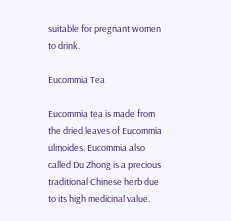suitable for pregnant women to drink.

Eucommia Tea

Eucommia tea is made from the dried leaves of Eucommia ulmoides. Eucommia also called Du Zhong is a precious traditional Chinese herb due to its high medicinal value.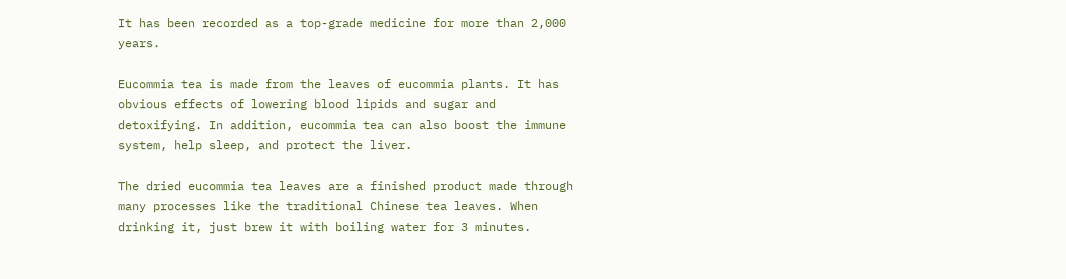It has been recorded as a top-grade medicine for more than 2,000 years.

Eucommia tea is made from the leaves of eucommia plants. It has obvious effects of lowering blood lipids and sugar and detoxifying. In addition, eucommia tea can also boost the immune system, help sleep, and protect the liver.

The dried eucommia tea leaves are a finished product made through many processes like the traditional Chinese tea leaves. When drinking it, just brew it with boiling water for 3 minutes.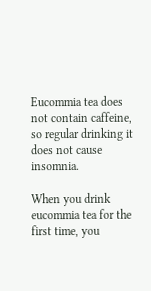Eucommia tea does not contain caffeine, so regular drinking it does not cause insomnia.

When you drink eucommia tea for the first time, you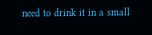need to drink it in a small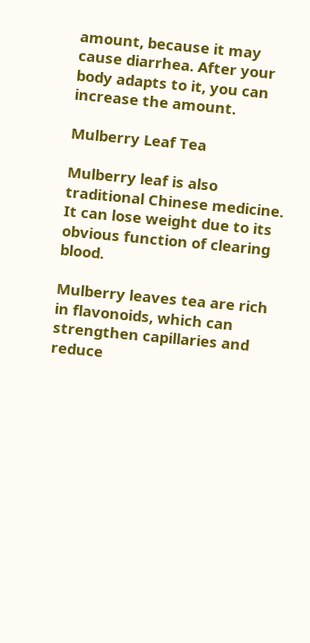amount, because it may cause diarrhea. After your body adapts to it, you can increase the amount.

Mulberry Leaf Tea

Mulberry leaf is also traditional Chinese medicine. It can lose weight due to its obvious function of clearing blood.

Mulberry leaves tea are rich in flavonoids, which can strengthen capillaries and reduce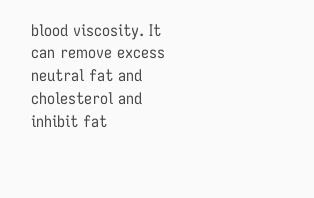blood viscosity. It can remove excess neutral fat and cholesterol and inhibit fat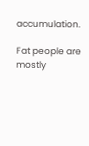accumulation.

Fat people are mostly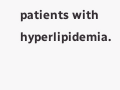patients with hyperlipidemia.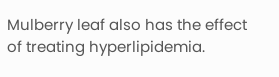Mulberry leaf also has the effect of treating hyperlipidemia.